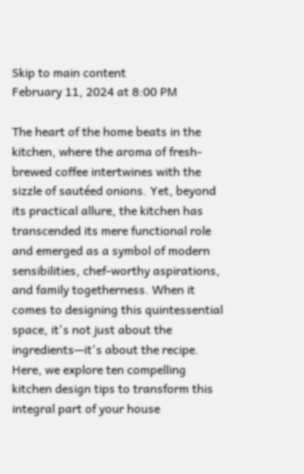Skip to main content
February 11, 2024 at 8:00 PM

The heart of the home beats in the kitchen, where the aroma of fresh-brewed coffee intertwines with the sizzle of sautéed onions. Yet, beyond its practical allure, the kitchen has transcended its mere functional role and emerged as a symbol of modern sensibilities, chef-worthy aspirations, and family togetherness. When it comes to designing this quintessential space, it's not just about the ingredients—it's about the recipe. Here, we explore ten compelling kitchen design tips to transform this integral part of your house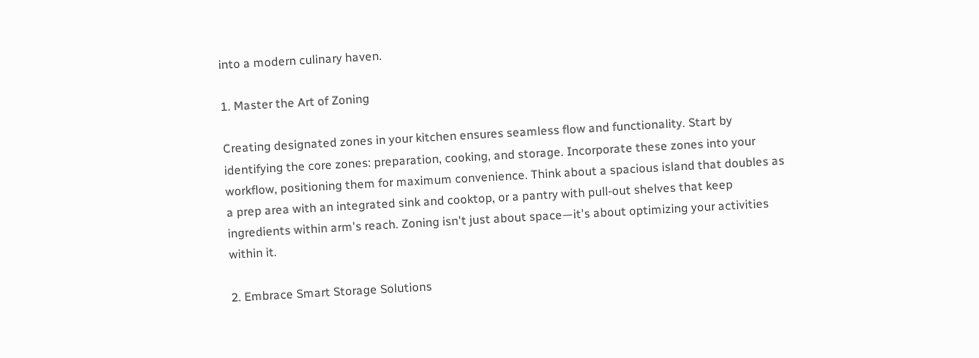into a modern culinary haven.

1. Master the Art of Zoning

Creating designated zones in your kitchen ensures seamless flow and functionality. Start by identifying the core zones: preparation, cooking, and storage. Incorporate these zones into your workflow, positioning them for maximum convenience. Think about a spacious island that doubles as a prep area with an integrated sink and cooktop, or a pantry with pull-out shelves that keep ingredients within arm's reach. Zoning isn't just about space—it's about optimizing your activities within it.

2. Embrace Smart Storage Solutions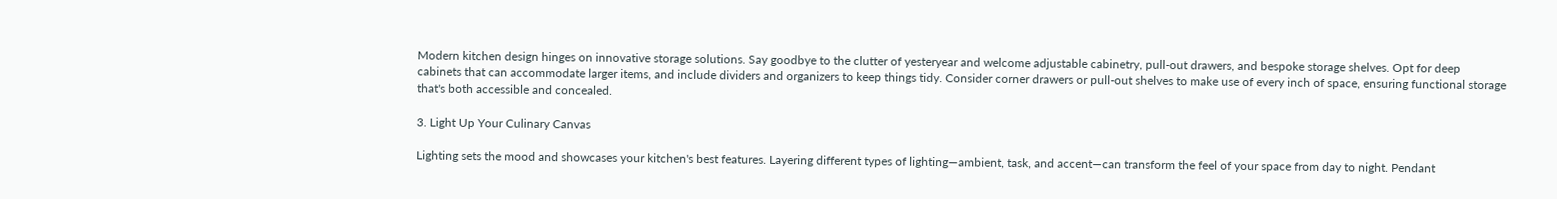Modern kitchen design hinges on innovative storage solutions. Say goodbye to the clutter of yesteryear and welcome adjustable cabinetry, pull-out drawers, and bespoke storage shelves. Opt for deep cabinets that can accommodate larger items, and include dividers and organizers to keep things tidy. Consider corner drawers or pull-out shelves to make use of every inch of space, ensuring functional storage that's both accessible and concealed.

3. Light Up Your Culinary Canvas

Lighting sets the mood and showcases your kitchen's best features. Layering different types of lighting—ambient, task, and accent—can transform the feel of your space from day to night. Pendant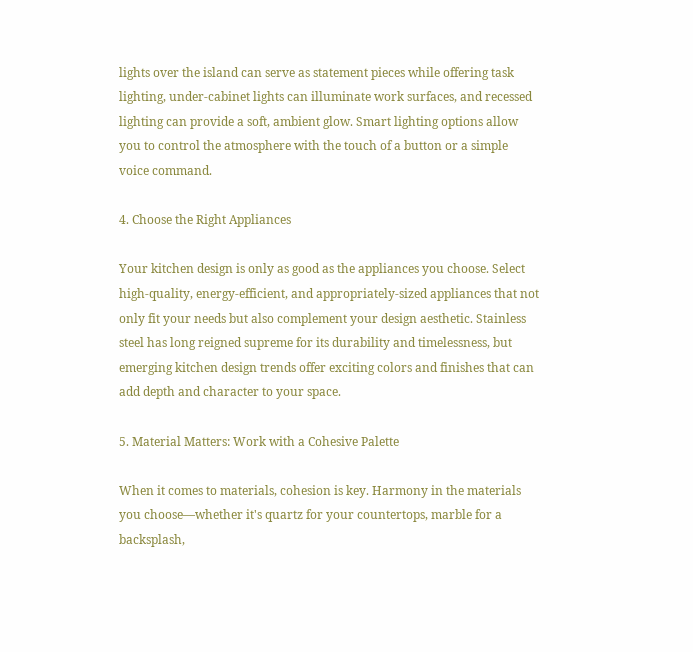lights over the island can serve as statement pieces while offering task lighting, under-cabinet lights can illuminate work surfaces, and recessed lighting can provide a soft, ambient glow. Smart lighting options allow you to control the atmosphere with the touch of a button or a simple voice command.

4. Choose the Right Appliances

Your kitchen design is only as good as the appliances you choose. Select high-quality, energy-efficient, and appropriately-sized appliances that not only fit your needs but also complement your design aesthetic. Stainless steel has long reigned supreme for its durability and timelessness, but emerging kitchen design trends offer exciting colors and finishes that can add depth and character to your space.

5. Material Matters: Work with a Cohesive Palette

When it comes to materials, cohesion is key. Harmony in the materials you choose—whether it's quartz for your countertops, marble for a backsplash,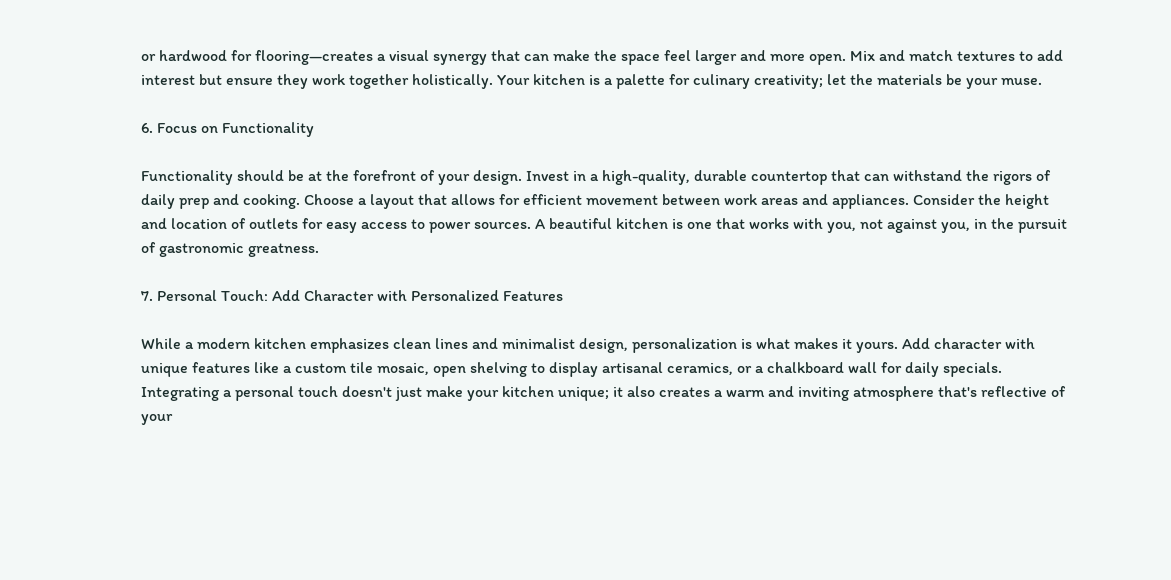or hardwood for flooring—creates a visual synergy that can make the space feel larger and more open. Mix and match textures to add interest but ensure they work together holistically. Your kitchen is a palette for culinary creativity; let the materials be your muse.

6. Focus on Functionality

Functionality should be at the forefront of your design. Invest in a high-quality, durable countertop that can withstand the rigors of daily prep and cooking. Choose a layout that allows for efficient movement between work areas and appliances. Consider the height and location of outlets for easy access to power sources. A beautiful kitchen is one that works with you, not against you, in the pursuit of gastronomic greatness.

7. Personal Touch: Add Character with Personalized Features

While a modern kitchen emphasizes clean lines and minimalist design, personalization is what makes it yours. Add character with unique features like a custom tile mosaic, open shelving to display artisanal ceramics, or a chalkboard wall for daily specials. Integrating a personal touch doesn't just make your kitchen unique; it also creates a warm and inviting atmosphere that's reflective of your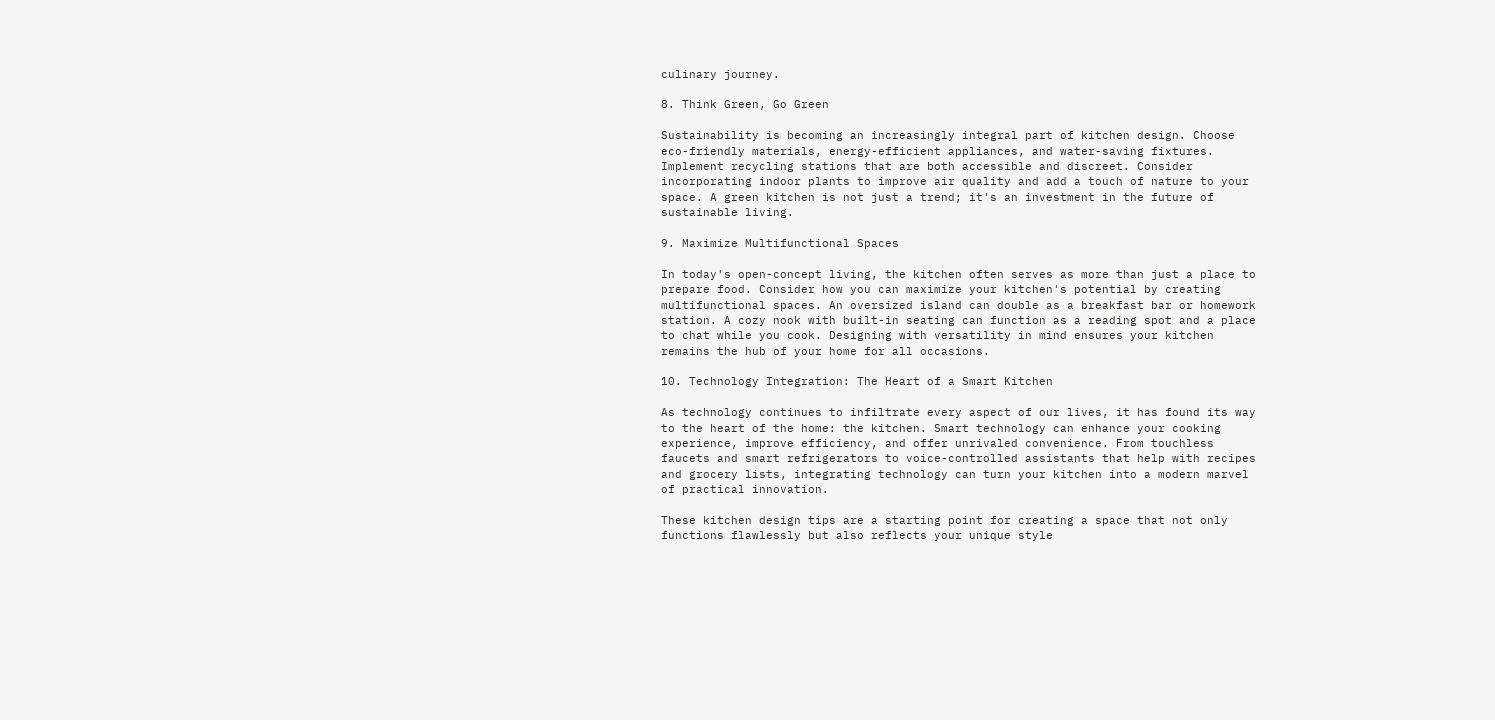culinary journey.

8. Think Green, Go Green

Sustainability is becoming an increasingly integral part of kitchen design. Choose eco-friendly materials, energy-efficient appliances, and water-saving fixtures. Implement recycling stations that are both accessible and discreet. Consider incorporating indoor plants to improve air quality and add a touch of nature to your space. A green kitchen is not just a trend; it's an investment in the future of sustainable living.

9. Maximize Multifunctional Spaces

In today's open-concept living, the kitchen often serves as more than just a place to prepare food. Consider how you can maximize your kitchen's potential by creating multifunctional spaces. An oversized island can double as a breakfast bar or homework station. A cozy nook with built-in seating can function as a reading spot and a place to chat while you cook. Designing with versatility in mind ensures your kitchen remains the hub of your home for all occasions.

10. Technology Integration: The Heart of a Smart Kitchen

As technology continues to infiltrate every aspect of our lives, it has found its way to the heart of the home: the kitchen. Smart technology can enhance your cooking experience, improve efficiency, and offer unrivaled convenience. From touchless faucets and smart refrigerators to voice-controlled assistants that help with recipes and grocery lists, integrating technology can turn your kitchen into a modern marvel of practical innovation.

These kitchen design tips are a starting point for creating a space that not only functions flawlessly but also reflects your unique style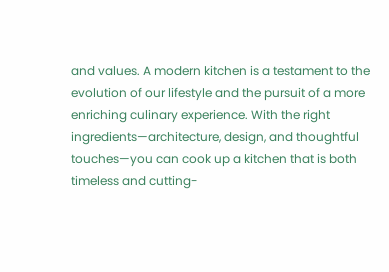and values. A modern kitchen is a testament to the evolution of our lifestyle and the pursuit of a more enriching culinary experience. With the right ingredients—architecture, design, and thoughtful touches—you can cook up a kitchen that is both timeless and cutting-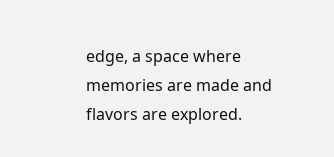edge, a space where memories are made and flavors are explored.